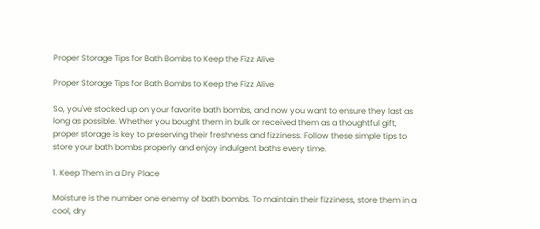Proper Storage Tips for Bath Bombs to Keep the Fizz Alive

Proper Storage Tips for Bath Bombs to Keep the Fizz Alive

So, you've stocked up on your favorite bath bombs, and now you want to ensure they last as long as possible. Whether you bought them in bulk or received them as a thoughtful gift, proper storage is key to preserving their freshness and fizziness. Follow these simple tips to store your bath bombs properly and enjoy indulgent baths every time.

1. Keep Them in a Dry Place

Moisture is the number one enemy of bath bombs. To maintain their fizziness, store them in a cool, dry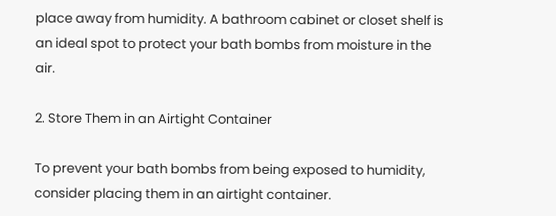place away from humidity. A bathroom cabinet or closet shelf is an ideal spot to protect your bath bombs from moisture in the air.

2. Store Them in an Airtight Container

To prevent your bath bombs from being exposed to humidity, consider placing them in an airtight container.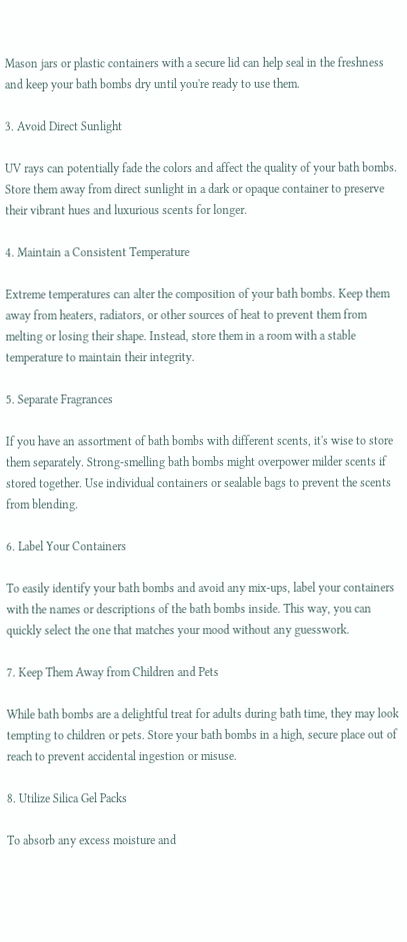Mason jars or plastic containers with a secure lid can help seal in the freshness and keep your bath bombs dry until you're ready to use them.

3. Avoid Direct Sunlight

UV rays can potentially fade the colors and affect the quality of your bath bombs. Store them away from direct sunlight in a dark or opaque container to preserve their vibrant hues and luxurious scents for longer.

4. Maintain a Consistent Temperature

Extreme temperatures can alter the composition of your bath bombs. Keep them away from heaters, radiators, or other sources of heat to prevent them from melting or losing their shape. Instead, store them in a room with a stable temperature to maintain their integrity.

5. Separate Fragrances

If you have an assortment of bath bombs with different scents, it's wise to store them separately. Strong-smelling bath bombs might overpower milder scents if stored together. Use individual containers or sealable bags to prevent the scents from blending.

6. Label Your Containers

To easily identify your bath bombs and avoid any mix-ups, label your containers with the names or descriptions of the bath bombs inside. This way, you can quickly select the one that matches your mood without any guesswork.

7. Keep Them Away from Children and Pets

While bath bombs are a delightful treat for adults during bath time, they may look tempting to children or pets. Store your bath bombs in a high, secure place out of reach to prevent accidental ingestion or misuse.

8. Utilize Silica Gel Packs

To absorb any excess moisture and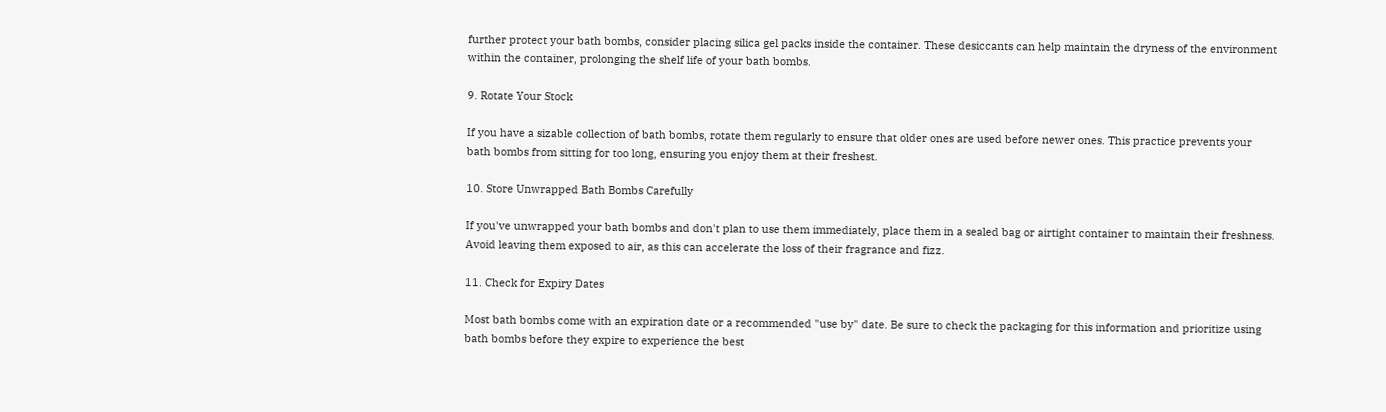further protect your bath bombs, consider placing silica gel packs inside the container. These desiccants can help maintain the dryness of the environment within the container, prolonging the shelf life of your bath bombs.

9. Rotate Your Stock

If you have a sizable collection of bath bombs, rotate them regularly to ensure that older ones are used before newer ones. This practice prevents your bath bombs from sitting for too long, ensuring you enjoy them at their freshest.

10. Store Unwrapped Bath Bombs Carefully

If you've unwrapped your bath bombs and don't plan to use them immediately, place them in a sealed bag or airtight container to maintain their freshness. Avoid leaving them exposed to air, as this can accelerate the loss of their fragrance and fizz.

11. Check for Expiry Dates

Most bath bombs come with an expiration date or a recommended "use by" date. Be sure to check the packaging for this information and prioritize using bath bombs before they expire to experience the best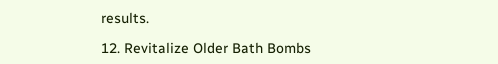results.

12. Revitalize Older Bath Bombs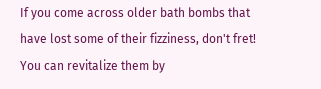If you come across older bath bombs that have lost some of their fizziness, don't fret! You can revitalize them by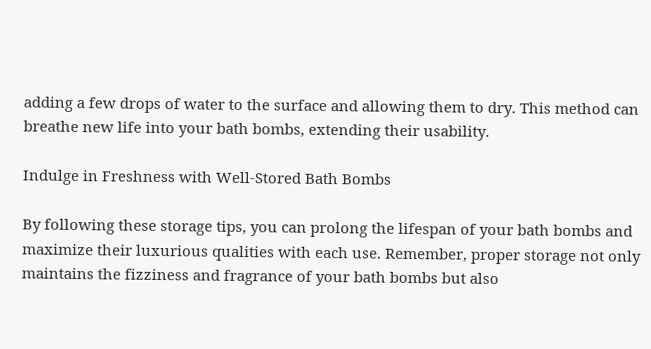adding a few drops of water to the surface and allowing them to dry. This method can breathe new life into your bath bombs, extending their usability.

Indulge in Freshness with Well-Stored Bath Bombs

By following these storage tips, you can prolong the lifespan of your bath bombs and maximize their luxurious qualities with each use. Remember, proper storage not only maintains the fizziness and fragrance of your bath bombs but also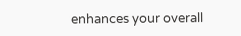enhances your overall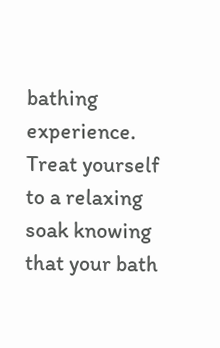bathing experience. Treat yourself to a relaxing soak knowing that your bath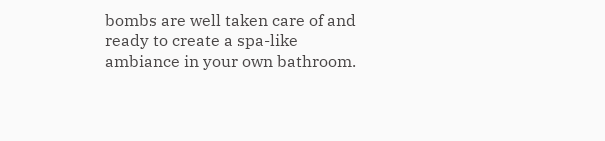bombs are well taken care of and ready to create a spa-like ambiance in your own bathroom.